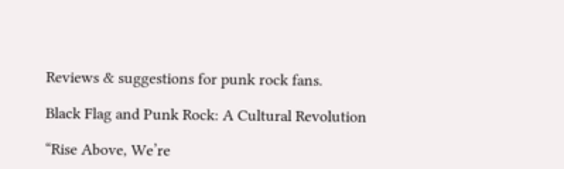Reviews & suggestions for punk rock fans.

Black Flag and Punk Rock: A Cultural Revolution

“Rise Above, We’re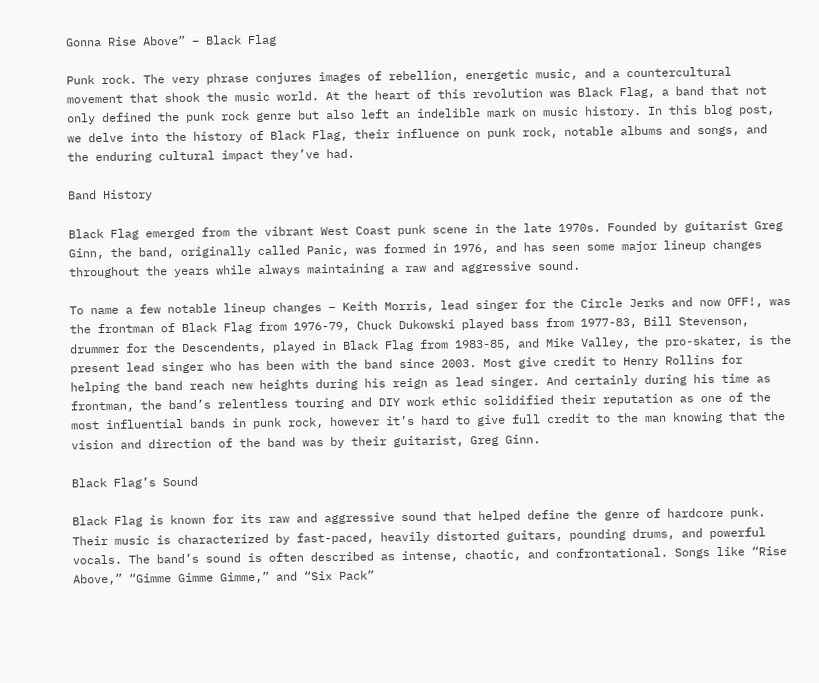Gonna Rise Above” – Black Flag

Punk rock. The very phrase conjures images of rebellion, energetic music, and a countercultural movement that shook the music world. At the heart of this revolution was Black Flag, a band that not only defined the punk rock genre but also left an indelible mark on music history. In this blog post, we delve into the history of Black Flag, their influence on punk rock, notable albums and songs, and the enduring cultural impact they’ve had.

Band History

Black Flag emerged from the vibrant West Coast punk scene in the late 1970s. Founded by guitarist Greg Ginn, the band, originally called Panic, was formed in 1976, and has seen some major lineup changes throughout the years while always maintaining a raw and aggressive sound.

To name a few notable lineup changes – Keith Morris, lead singer for the Circle Jerks and now OFF!, was the frontman of Black Flag from 1976-79, Chuck Dukowski played bass from 1977-83, Bill Stevenson, drummer for the Descendents, played in Black Flag from 1983-85, and Mike Valley, the pro-skater, is the present lead singer who has been with the band since 2003. Most give credit to Henry Rollins for helping the band reach new heights during his reign as lead singer. And certainly during his time as frontman, the band’s relentless touring and DIY work ethic solidified their reputation as one of the most influential bands in punk rock, however it’s hard to give full credit to the man knowing that the vision and direction of the band was by their guitarist, Greg Ginn.

Black Flag’s Sound

Black Flag is known for its raw and aggressive sound that helped define the genre of hardcore punk. Their music is characterized by fast-paced, heavily distorted guitars, pounding drums, and powerful vocals. The band’s sound is often described as intense, chaotic, and confrontational. Songs like “Rise Above,” “Gimme Gimme Gimme,” and “Six Pack”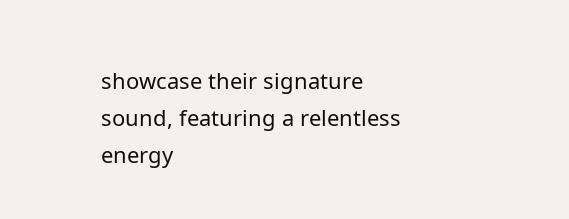showcase their signature sound, featuring a relentless energy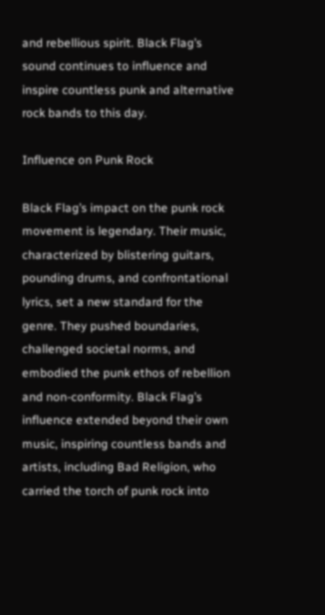and rebellious spirit. Black Flag’s sound continues to influence and inspire countless punk and alternative rock bands to this day.

Influence on Punk Rock

Black Flag’s impact on the punk rock movement is legendary. Their music, characterized by blistering guitars, pounding drums, and confrontational lyrics, set a new standard for the genre. They pushed boundaries, challenged societal norms, and embodied the punk ethos of rebellion and non-conformity. Black Flag’s influence extended beyond their own music, inspiring countless bands and artists, including Bad Religion, who carried the torch of punk rock into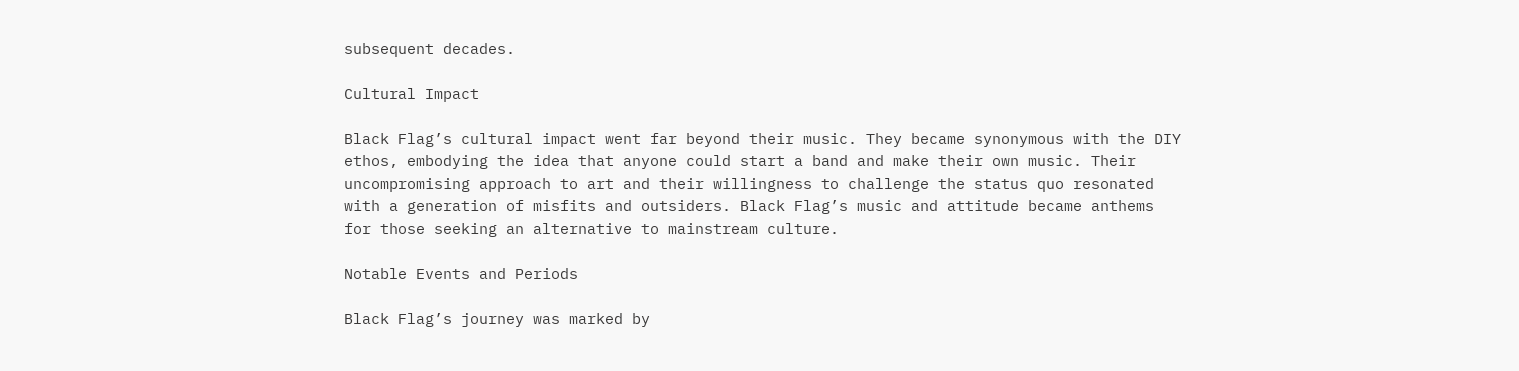subsequent decades.

Cultural Impact

Black Flag’s cultural impact went far beyond their music. They became synonymous with the DIY ethos, embodying the idea that anyone could start a band and make their own music. Their uncompromising approach to art and their willingness to challenge the status quo resonated with a generation of misfits and outsiders. Black Flag’s music and attitude became anthems for those seeking an alternative to mainstream culture.

Notable Events and Periods

Black Flag’s journey was marked by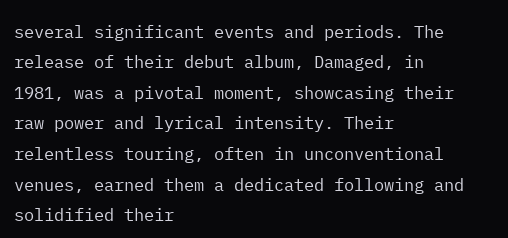several significant events and periods. The release of their debut album, Damaged, in 1981, was a pivotal moment, showcasing their raw power and lyrical intensity. Their relentless touring, often in unconventional venues, earned them a dedicated following and solidified their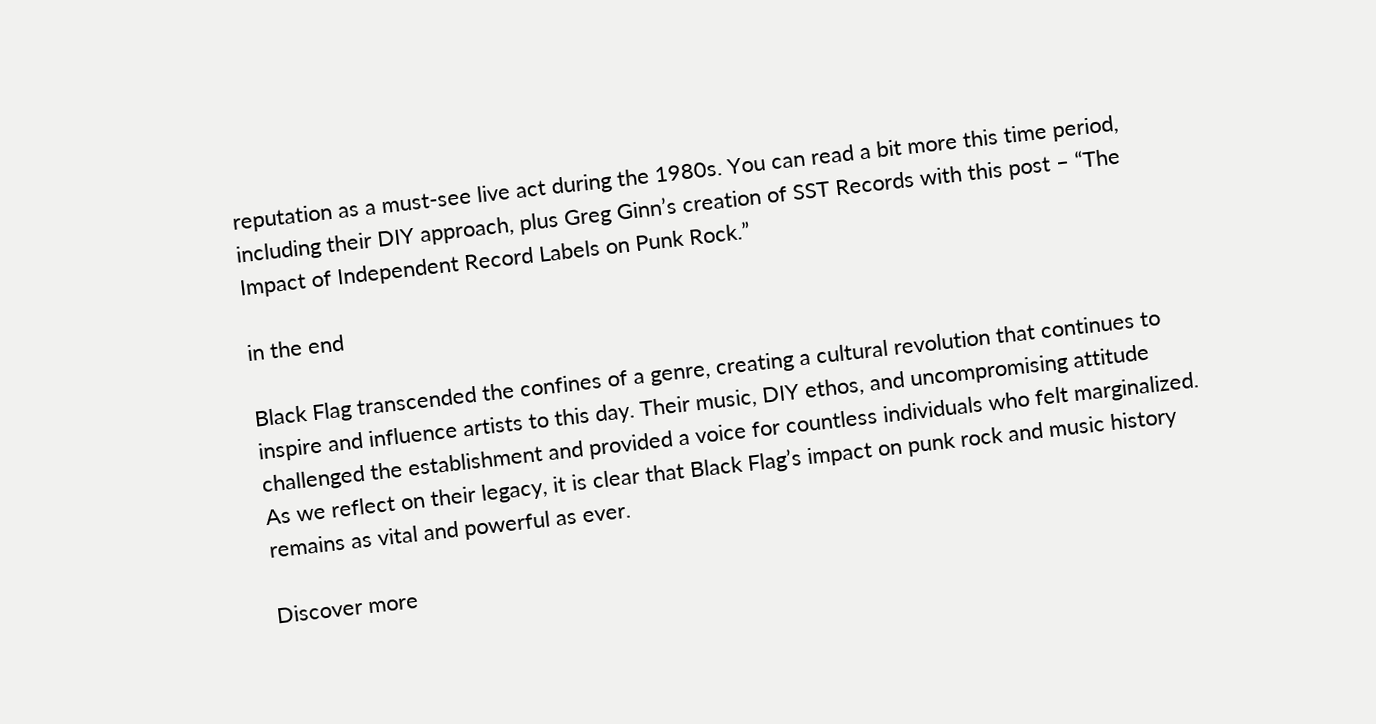reputation as a must-see live act during the 1980s. You can read a bit more this time period, including their DIY approach, plus Greg Ginn’s creation of SST Records with this post – “The Impact of Independent Record Labels on Punk Rock.”

in the end

Black Flag transcended the confines of a genre, creating a cultural revolution that continues to inspire and influence artists to this day. Their music, DIY ethos, and uncompromising attitude challenged the establishment and provided a voice for countless individuals who felt marginalized. As we reflect on their legacy, it is clear that Black Flag’s impact on punk rock and music history remains as vital and powerful as ever.

Discover more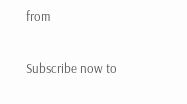from

Subscribe now to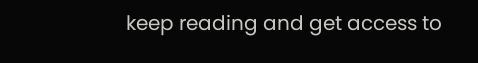keep reading and get access to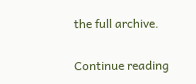the full archive.

Continue reading